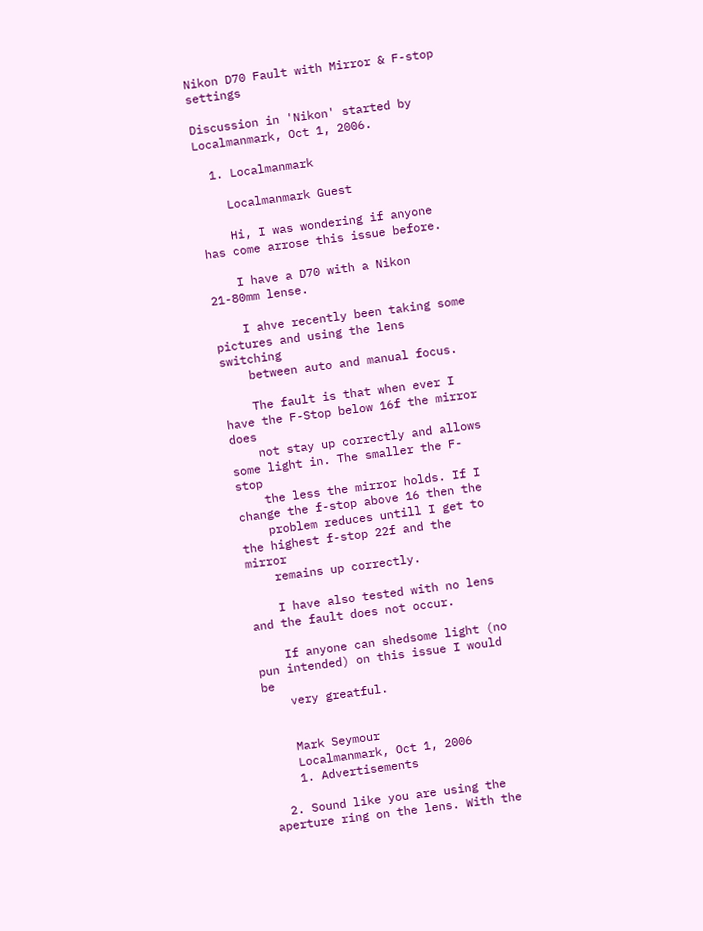Nikon D70 Fault with Mirror & F-stop settings

Discussion in 'Nikon' started by Localmanmark, Oct 1, 2006.

  1. Localmanmark

    Localmanmark Guest

    Hi, I was wondering if anyone has come arrose this issue before.

    I have a D70 with a Nikon 21-80mm lense.

    I ahve recently been taking some pictures and using the lens switching
    between auto and manual focus.

    The fault is that when ever I have the F-Stop below 16f the mirror does
    not stay up correctly and allows some light in. The smaller the F-stop
    the less the mirror holds. If I change the f-stop above 16 then the
    problem reduces untill I get to the highest f-stop 22f and the mirror
    remains up correctly.

    I have also tested with no lens and the fault does not occur.

    If anyone can shedsome light (no pun intended) on this issue I would be
    very greatful.


    Mark Seymour
    Localmanmark, Oct 1, 2006
    1. Advertisements

  2. Sound like you are using the aperture ring on the lens. With the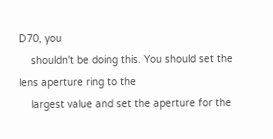D70, you
    shouldn't be doing this. You should set the lens aperture ring to the
    largest value and set the aperture for the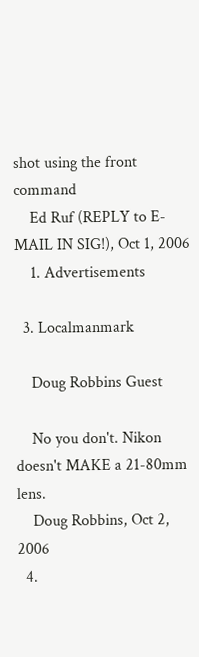shot using the front command
    Ed Ruf (REPLY to E-MAIL IN SIG!), Oct 1, 2006
    1. Advertisements

  3. Localmanmark

    Doug Robbins Guest

    No you don't. Nikon doesn't MAKE a 21-80mm lens.
    Doug Robbins, Oct 2, 2006
  4.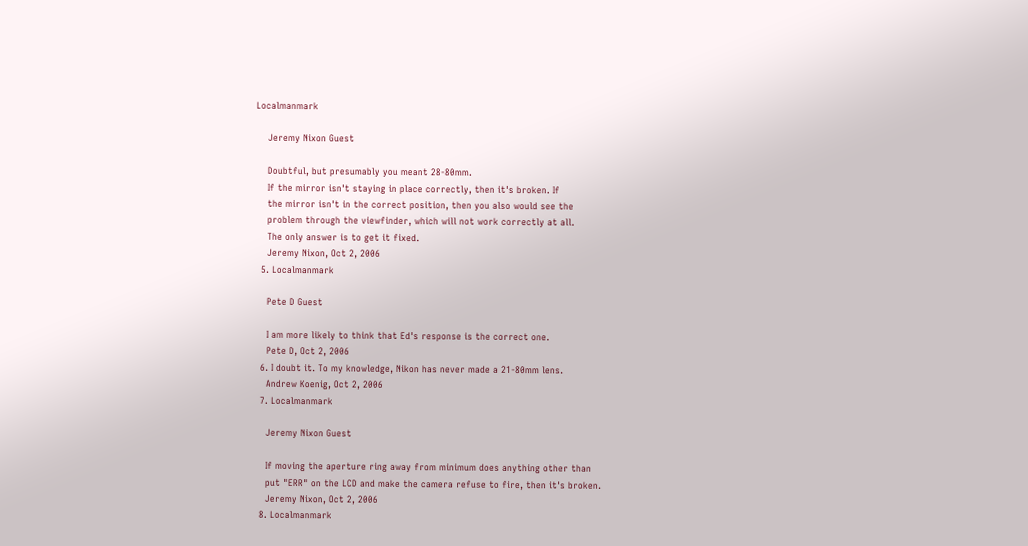Localmanmark

    Jeremy Nixon Guest

    Doubtful, but presumably you meant 28-80mm.
    If the mirror isn't staying in place correctly, then it's broken. If
    the mirror isn't in the correct position, then you also would see the
    problem through the viewfinder, which will not work correctly at all.
    The only answer is to get it fixed.
    Jeremy Nixon, Oct 2, 2006
  5. Localmanmark

    Pete D Guest

    I am more likely to think that Ed's response is the correct one.
    Pete D, Oct 2, 2006
  6. I doubt it. To my knowledge, Nikon has never made a 21-80mm lens.
    Andrew Koenig, Oct 2, 2006
  7. Localmanmark

    Jeremy Nixon Guest

    If moving the aperture ring away from minimum does anything other than
    put "ERR" on the LCD and make the camera refuse to fire, then it's broken.
    Jeremy Nixon, Oct 2, 2006
  8. Localmanmark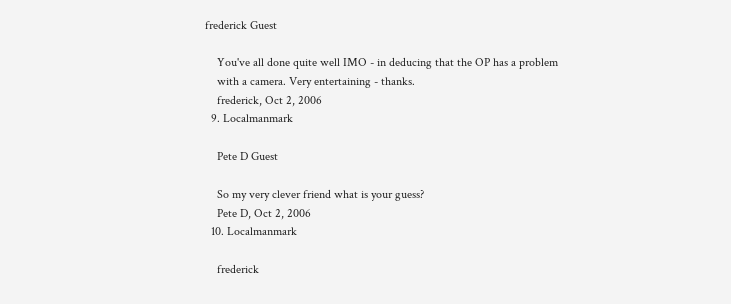frederick Guest

    You've all done quite well IMO - in deducing that the OP has a problem
    with a camera. Very entertaining - thanks.
    frederick, Oct 2, 2006
  9. Localmanmark

    Pete D Guest

    So my very clever friend what is your guess?
    Pete D, Oct 2, 2006
  10. Localmanmark

    frederick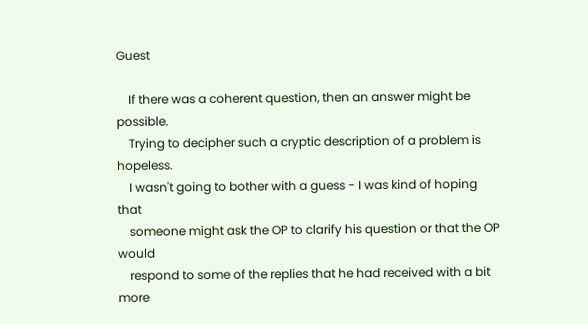Guest

    If there was a coherent question, then an answer might be possible.
    Trying to decipher such a cryptic description of a problem is hopeless.
    I wasn't going to bother with a guess - I was kind of hoping that
    someone might ask the OP to clarify his question or that the OP would
    respond to some of the replies that he had received with a bit more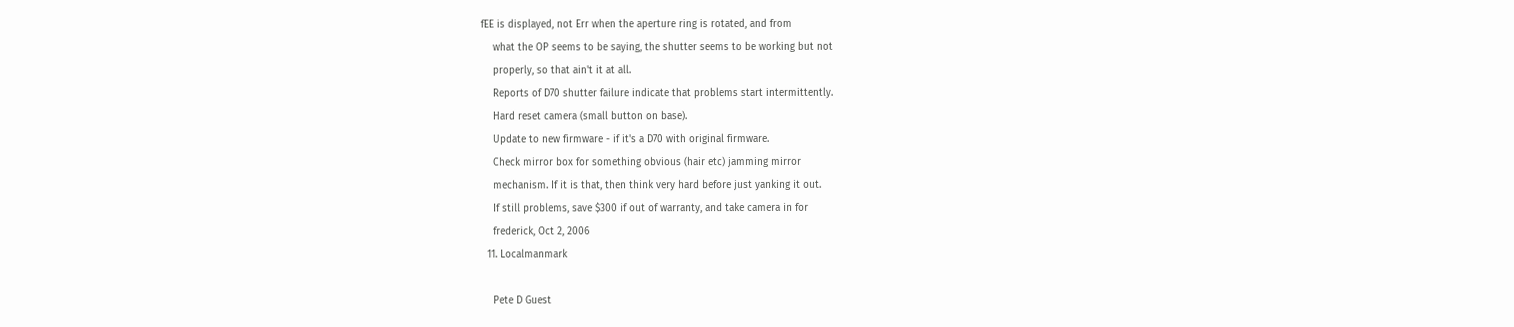fEE is displayed, not Err when the aperture ring is rotated, and from
    what the OP seems to be saying, the shutter seems to be working but not
    properly, so that ain't it at all.
    Reports of D70 shutter failure indicate that problems start intermittently.
    Hard reset camera (small button on base).
    Update to new firmware - if it's a D70 with original firmware.
    Check mirror box for something obvious (hair etc) jamming mirror
    mechanism. If it is that, then think very hard before just yanking it out.
    If still problems, save $300 if out of warranty, and take camera in for
    frederick, Oct 2, 2006
  11. Localmanmark

    Pete D Guest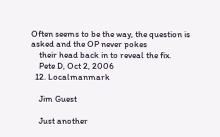Often seems to be the way, the question is asked and the OP never pokes
    their head back in to reveal the fix.
    Pete D, Oct 2, 2006
  12. Localmanmark

    Jim Guest

    Just another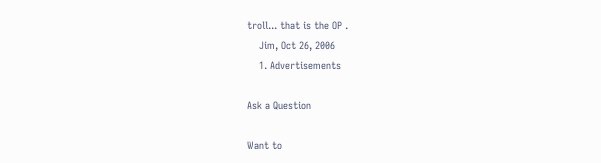troll... that is the OP .
    Jim, Oct 26, 2006
    1. Advertisements

Ask a Question

Want to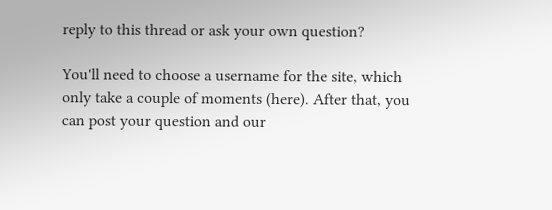reply to this thread or ask your own question?

You'll need to choose a username for the site, which only take a couple of moments (here). After that, you can post your question and our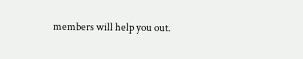members will help you out.